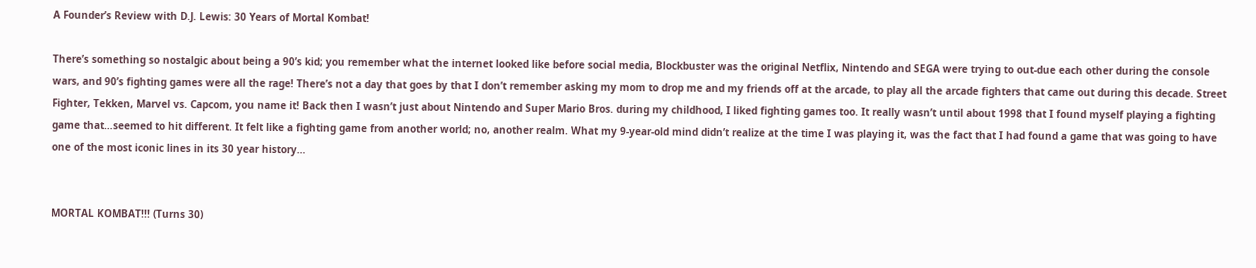A Founder’s Review with D.J. Lewis: 30 Years of Mortal Kombat!

There’s something so nostalgic about being a 90’s kid; you remember what the internet looked like before social media, Blockbuster was the original Netflix, Nintendo and SEGA were trying to out-due each other during the console wars, and 90’s fighting games were all the rage! There’s not a day that goes by that I don’t remember asking my mom to drop me and my friends off at the arcade, to play all the arcade fighters that came out during this decade. Street Fighter, Tekken, Marvel vs. Capcom, you name it! Back then I wasn’t just about Nintendo and Super Mario Bros. during my childhood, I liked fighting games too. It really wasn’t until about 1998 that I found myself playing a fighting game that…seemed to hit different. It felt like a fighting game from another world; no, another realm. What my 9-year-old mind didn’t realize at the time I was playing it, was the fact that I had found a game that was going to have one of the most iconic lines in its 30 year history…


MORTAL KOMBAT!!! (Turns 30)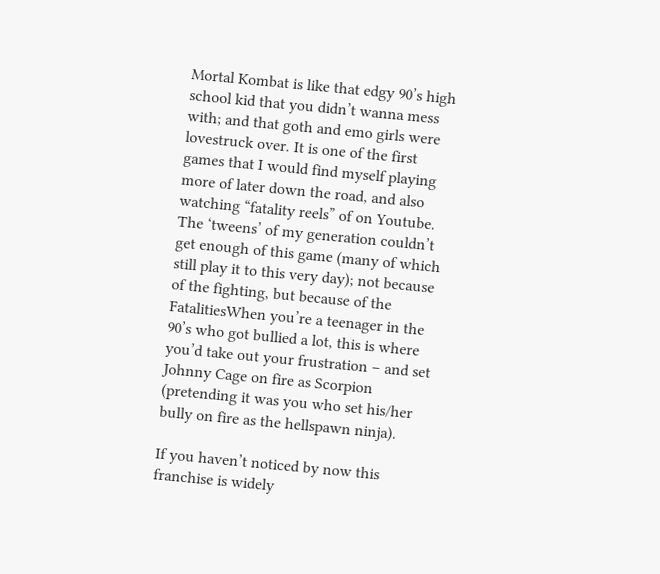Mortal Kombat is like that edgy 90’s high school kid that you didn’t wanna mess with; and that goth and emo girls were lovestruck over. It is one of the first games that I would find myself playing more of later down the road, and also watching “fatality reels” of on Youtube. The ‘tweens’ of my generation couldn’t get enough of this game (many of which still play it to this very day); not because of the fighting, but because of the FatalitiesWhen you’re a teenager in the 90’s who got bullied a lot, this is where you’d take out your frustration – and set Johnny Cage on fire as Scorpion (pretending it was you who set his/her bully on fire as the hellspawn ninja).

If you haven’t noticed by now this franchise is widely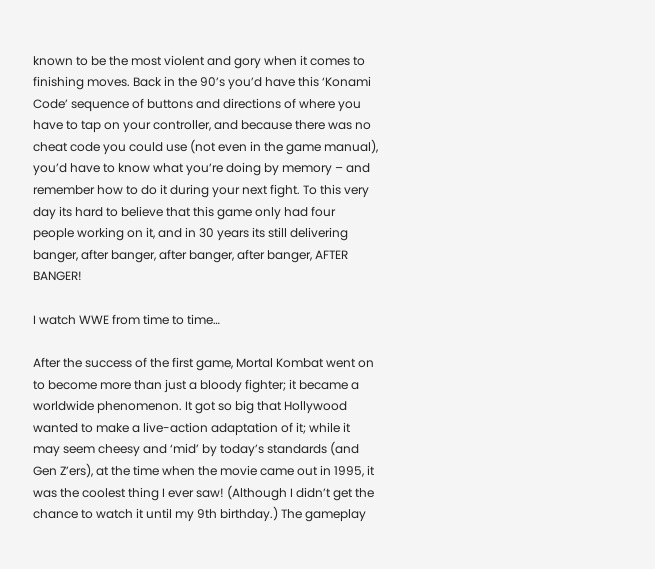known to be the most violent and gory when it comes to finishing moves. Back in the 90’s you’d have this ‘Konami Code’ sequence of buttons and directions of where you have to tap on your controller, and because there was no cheat code you could use (not even in the game manual), you’d have to know what you’re doing by memory – and remember how to do it during your next fight. To this very day its hard to believe that this game only had four people working on it, and in 30 years its still delivering banger, after banger, after banger, after banger, AFTER BANGER!

I watch WWE from time to time…

After the success of the first game, Mortal Kombat went on to become more than just a bloody fighter; it became a worldwide phenomenon. It got so big that Hollywood wanted to make a live-action adaptation of it; while it may seem cheesy and ‘mid’ by today’s standards (and Gen Z’ers), at the time when the movie came out in 1995, it was the coolest thing I ever saw! (Although I didn’t get the chance to watch it until my 9th birthday.) The gameplay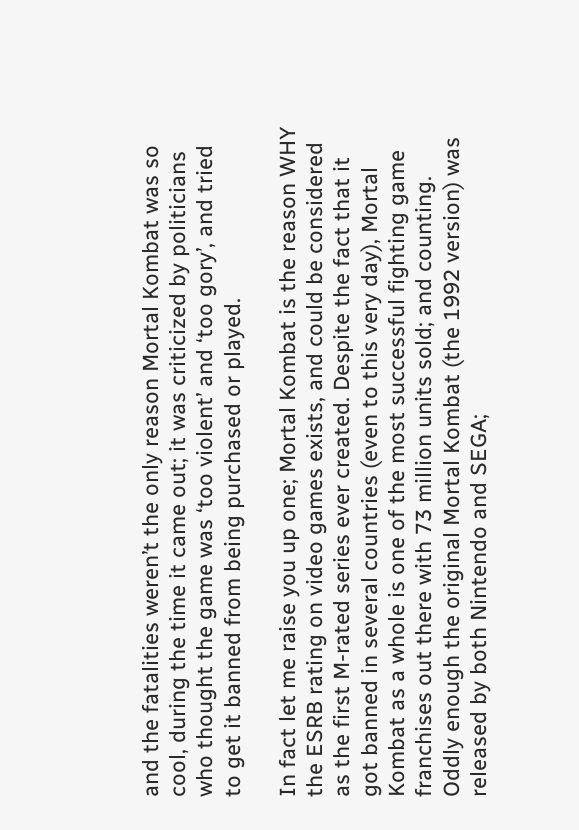and the fatalities weren’t the only reason Mortal Kombat was so cool, during the time it came out; it was criticized by politicians who thought the game was ‘too violent’ and ‘too gory’, and tried to get it banned from being purchased or played.

In fact let me raise you up one; Mortal Kombat is the reason WHY the ESRB rating on video games exists, and could be considered as the first M-rated series ever created. Despite the fact that it got banned in several countries (even to this very day), Mortal Kombat as a whole is one of the most successful fighting game franchises out there with 73 million units sold; and counting. Oddly enough the original Mortal Kombat (the 1992 version) was released by both Nintendo and SEGA;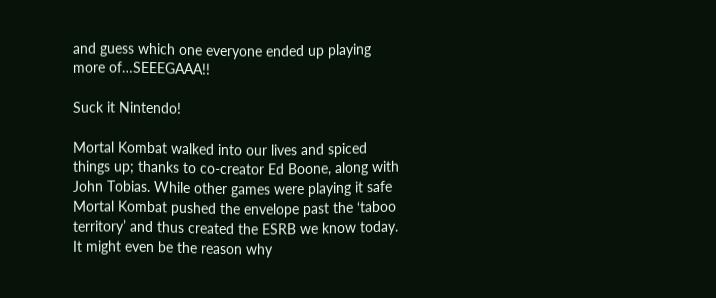and guess which one everyone ended up playing more of…SEEEGAAA!!

Suck it Nintendo!

Mortal Kombat walked into our lives and spiced things up; thanks to co-creator Ed Boone, along with John Tobias. While other games were playing it safe Mortal Kombat pushed the envelope past the ‘taboo territory’ and thus created the ESRB we know today. It might even be the reason why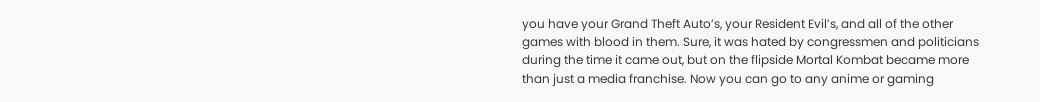you have your Grand Theft Auto’s, your Resident Evil’s, and all of the other games with blood in them. Sure, it was hated by congressmen and politicians during the time it came out, but on the flipside Mortal Kombat became more than just a media franchise. Now you can go to any anime or gaming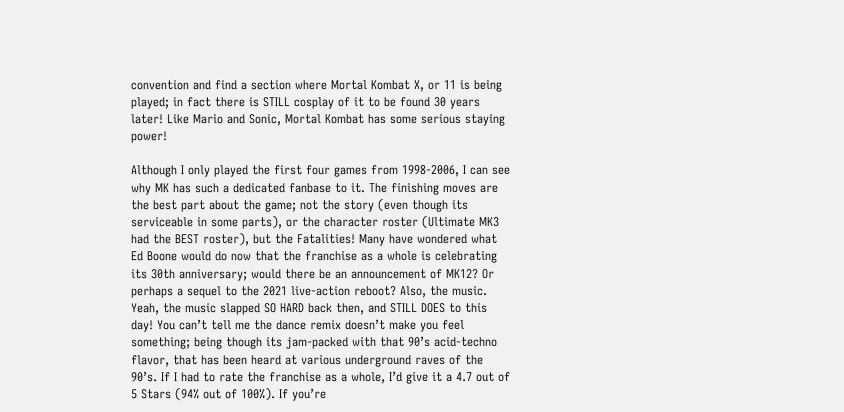convention and find a section where Mortal Kombat X, or 11 is being played; in fact there is STILL cosplay of it to be found 30 years later! Like Mario and Sonic, Mortal Kombat has some serious staying power!

Although I only played the first four games from 1998-2006, I can see why MK has such a dedicated fanbase to it. The finishing moves are the best part about the game; not the story (even though its serviceable in some parts), or the character roster (Ultimate MK3 had the BEST roster), but the Fatalities! Many have wondered what Ed Boone would do now that the franchise as a whole is celebrating its 30th anniversary; would there be an announcement of MK12? Or perhaps a sequel to the 2021 live-action reboot? Also, the music. Yeah, the music slapped SO HARD back then, and STILL DOES to this day! You can’t tell me the dance remix doesn’t make you feel something; being though its jam-packed with that 90’s acid-techno flavor, that has been heard at various underground raves of the 90’s. If I had to rate the franchise as a whole, I’d give it a 4.7 out of 5 Stars (94% out of 100%). If you’re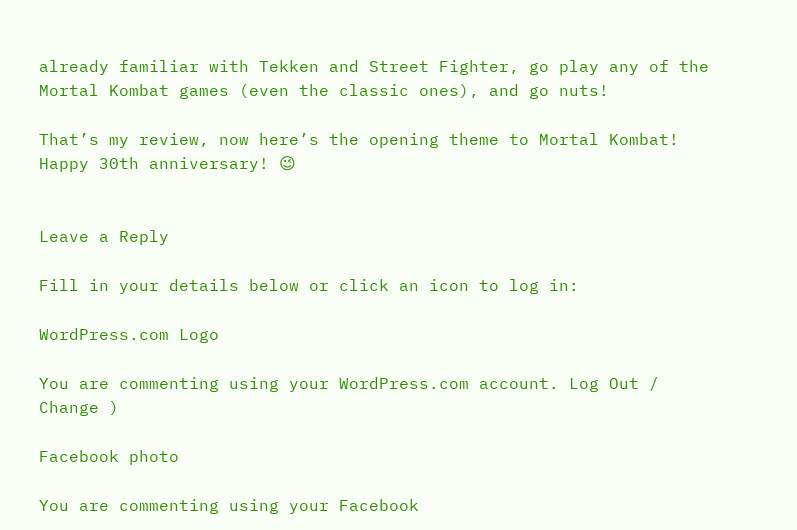already familiar with Tekken and Street Fighter, go play any of the Mortal Kombat games (even the classic ones), and go nuts!

That’s my review, now here’s the opening theme to Mortal Kombat! Happy 30th anniversary! 😉


Leave a Reply

Fill in your details below or click an icon to log in:

WordPress.com Logo

You are commenting using your WordPress.com account. Log Out /  Change )

Facebook photo

You are commenting using your Facebook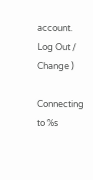account. Log Out /  Change )

Connecting to %s